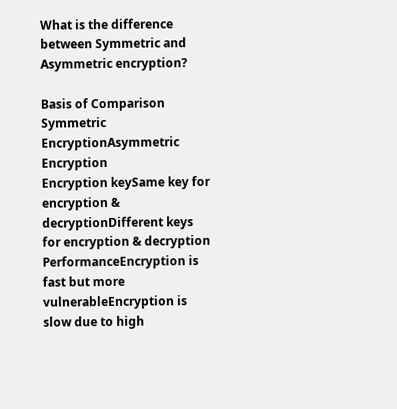What is the difference between Symmetric and Asymmetric encryption?

Basis of Comparison
Symmetric EncryptionAsymmetric Encryption
Encryption keySame key for encryption & decryptionDifferent keys for encryption & decryption
PerformanceEncryption is fast but more vulnerableEncryption is slow due to high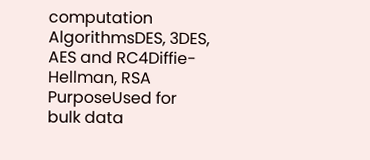computation
AlgorithmsDES, 3DES, AES and RC4Diffie-Hellman, RSA
PurposeUsed for bulk data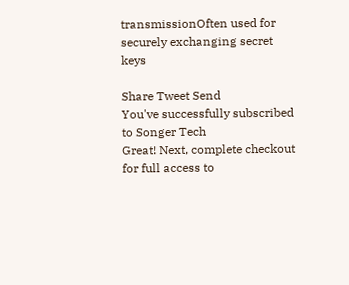transmissionOften used for securely exchanging secret keys

Share Tweet Send
You've successfully subscribed to Songer Tech
Great! Next, complete checkout for full access to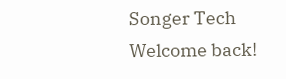Songer Tech
Welcome back!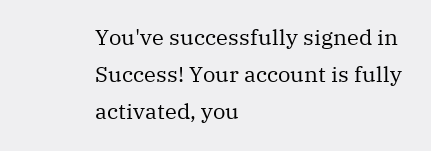You've successfully signed in
Success! Your account is fully activated, you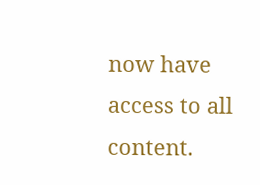now have access to all content.